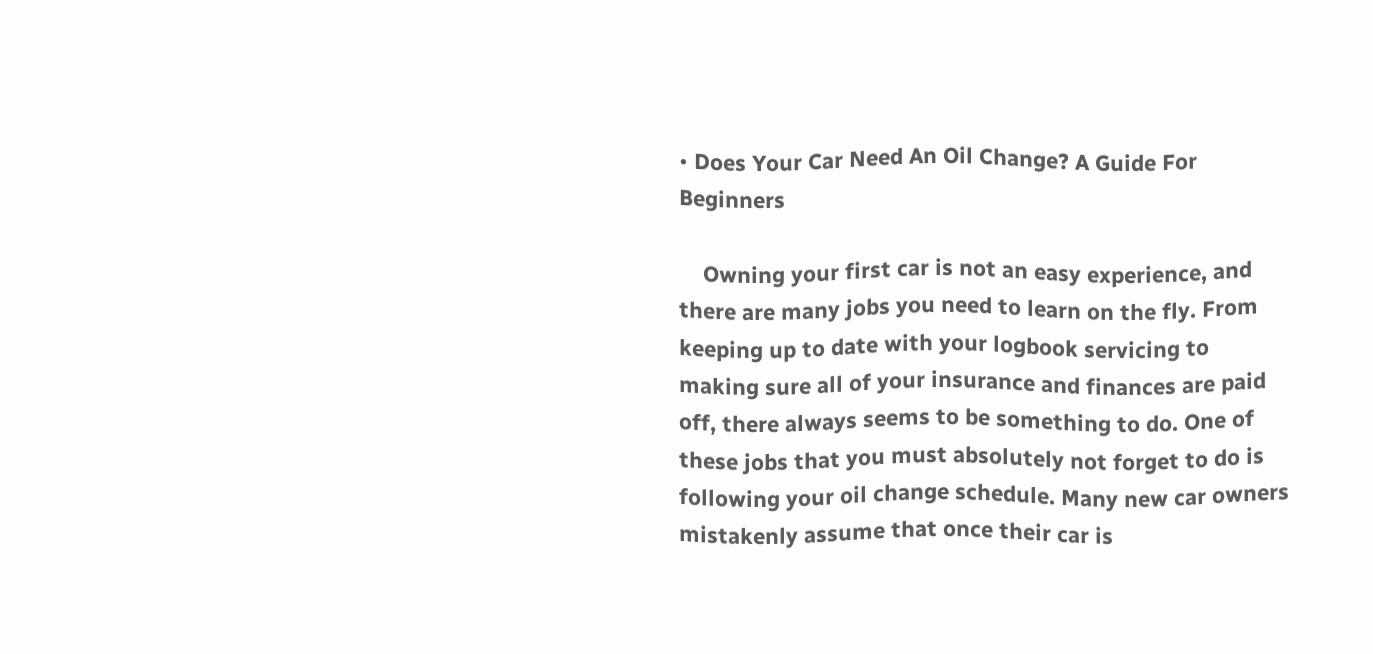• Does Your Car Need An Oil Change? A Guide For Beginners

    Owning your first car is not an easy experience, and there are many jobs you need to learn on the fly. From keeping up to date with your logbook servicing to making sure all of your insurance and finances are paid off, there always seems to be something to do. One of these jobs that you must absolutely not forget to do is following your oil change schedule. Many new car owners mistakenly assume that once their car is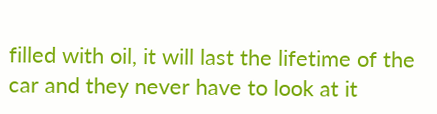filled with oil, it will last the lifetime of the car and they never have to look at it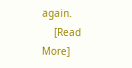again.
    [Read More]